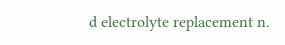d electrolyte replacement n.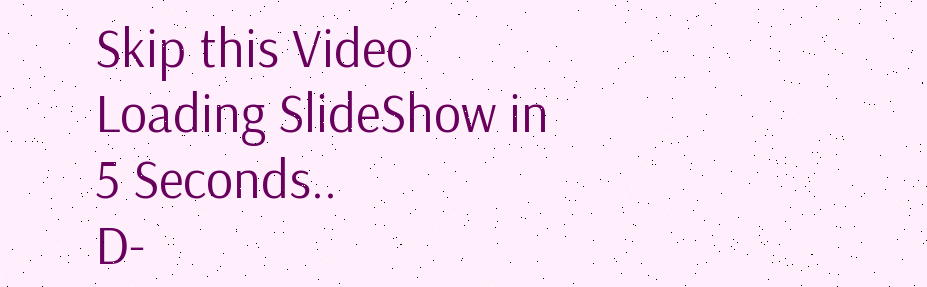Skip this Video
Loading SlideShow in 5 Seconds..
D-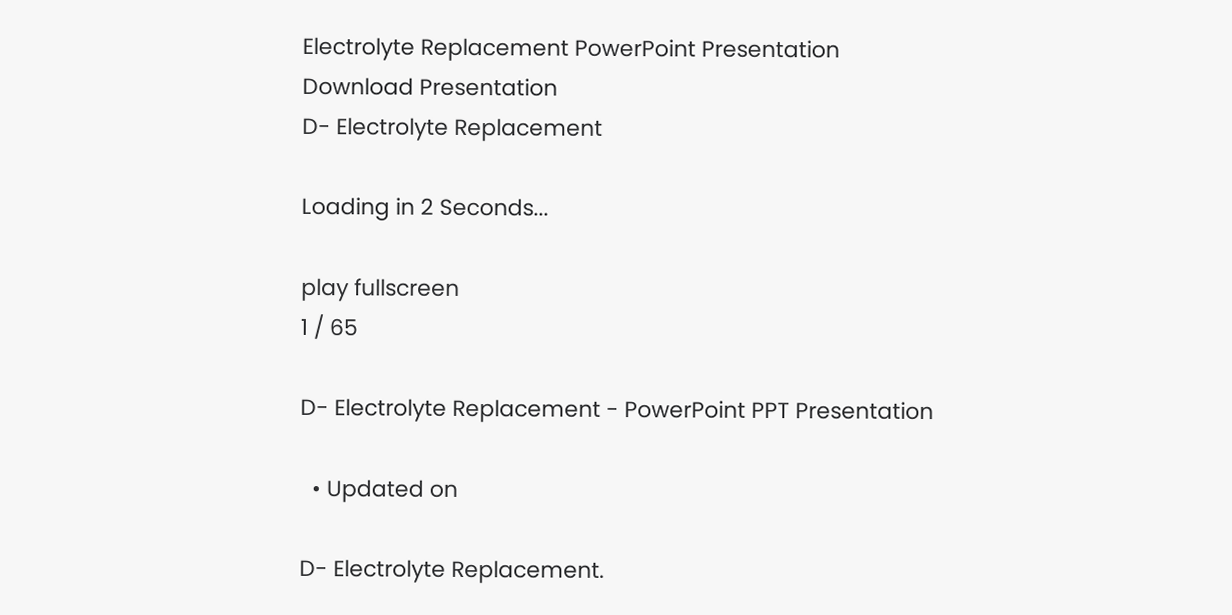Electrolyte Replacement PowerPoint Presentation
Download Presentation
D- Electrolyte Replacement

Loading in 2 Seconds...

play fullscreen
1 / 65

D- Electrolyte Replacement - PowerPoint PPT Presentation

  • Updated on

D- Electrolyte Replacement.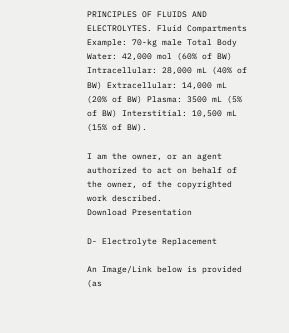PRINCIPLES OF FLUIDS AND ELECTROLYTES. Fluid Compartments Example: 70-kg male Total Body Water: 42,000 mol (60% of BW) Intracellular: 28,000 mL (40% of BW) Extracellular: 14,000 mL (20% of BW) Plasma: 3500 mL (5% of BW) Interstitial: 10,500 mL (15% of BW).

I am the owner, or an agent authorized to act on behalf of the owner, of the copyrighted work described.
Download Presentation

D- Electrolyte Replacement

An Image/Link below is provided (as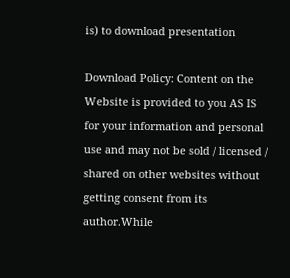is) to download presentation

Download Policy: Content on the Website is provided to you AS IS for your information and personal use and may not be sold / licensed / shared on other websites without getting consent from its author.While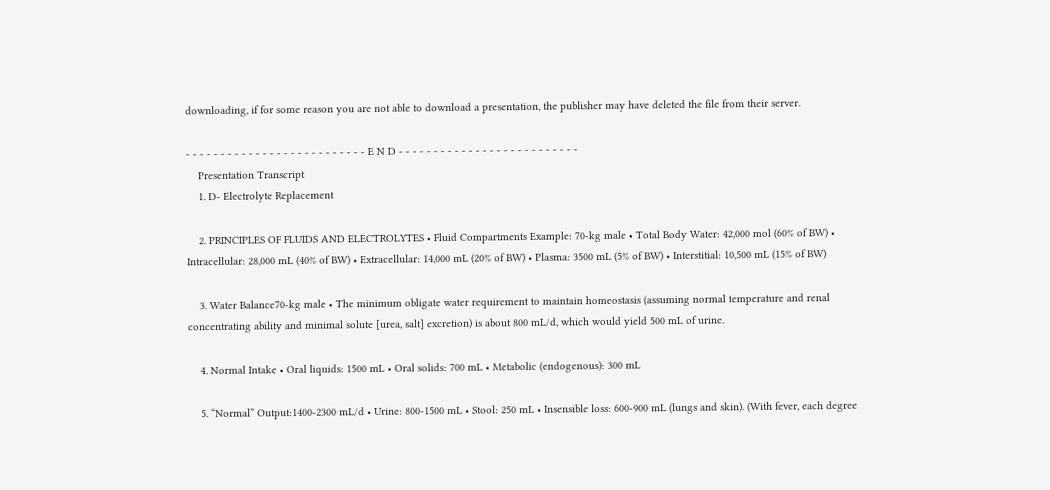downloading, if for some reason you are not able to download a presentation, the publisher may have deleted the file from their server.

- - - - - - - - - - - - - - - - - - - - - - - - - - E N D - - - - - - - - - - - - - - - - - - - - - - - - - -
    Presentation Transcript
    1. D- Electrolyte Replacement

    2. PRINCIPLES OF FLUIDS AND ELECTROLYTES • Fluid Compartments Example: 70-kg male • Total Body Water: 42,000 mol (60% of BW) • Intracellular: 28,000 mL (40% of BW) • Extracellular: 14,000 mL (20% of BW) • Plasma: 3500 mL (5% of BW) • Interstitial: 10,500 mL (15% of BW)

    3. Water Balance70-kg male • The minimum obligate water requirement to maintain homeostasis (assuming normal temperature and renal concentrating ability and minimal solute [urea, salt] excretion) is about 800 mL/d, which would yield 500 mL of urine.

    4. Normal Intake • Oral liquids: 1500 mL • Oral solids: 700 mL • Metabolic (endogenous): 300 mL

    5. “Normal” Output:1400-2300 mL/d • Urine: 800-1500 mL • Stool: 250 mL • Insensible loss: 600-900 mL (lungs and skin). (With fever, each degree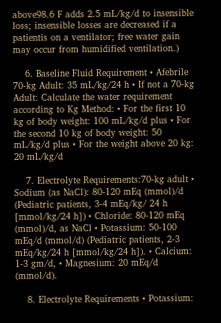above98.6 F adds 2.5 mL/kg/d to insensible loss; insensible losses are decreased if a patientis on a ventilator; free water gain may occur from humidified ventilation.)

    6. Baseline Fluid Requirement • Afebrile 70-kg Adult: 35 mL/kg/24 h • If not a 70-kg Adult: Calculate the water requirement according to Kg Method: • For the first 10 kg of body weight: 100 mL/kg/d plus • For the second 10 kg of body weight: 50 mL/kg/d plus • For the weight above 20 kg: 20 mL/kg/d

    7. Electrolyte Requirements:70-kg adult • Sodium (as NaCl): 80-120 mEq (mmol)/d (Pediatric patients, 3-4 mEq/kg/ 24 h [mmol/kg/24 h]) • Chloride: 80-120 mEq (mmol)/d, as NaCl • Potassium: 50-100 mEq/d (mmol/d) (Pediatric patients, 2-3 mEq/kg/24 h [mmol/kg/24 h]). • Calcium: 1-3 gm/d, • Magnesium: 20 mEq/d (mmol/d).

    8. Electrolyte Requirements • Potassium: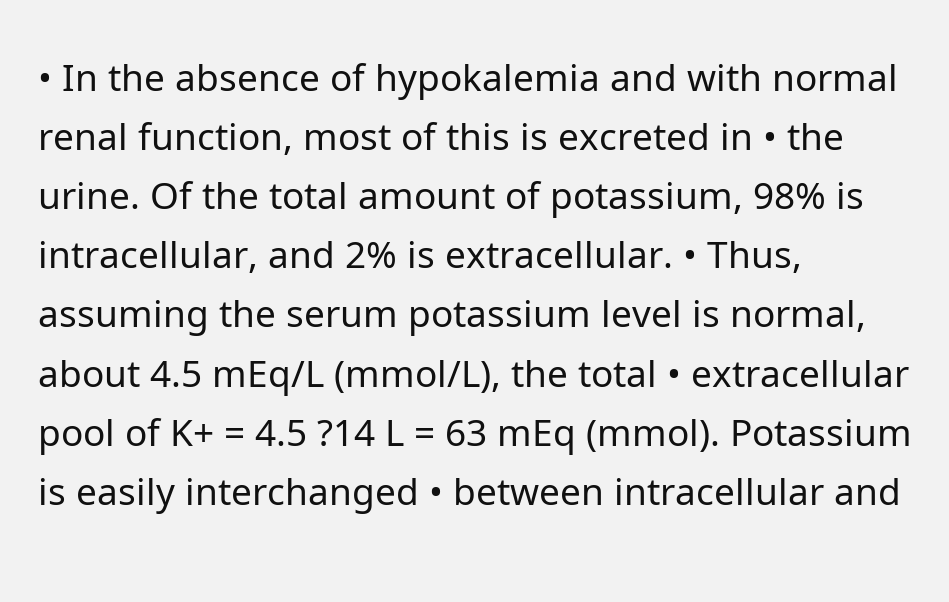• In the absence of hypokalemia and with normal renal function, most of this is excreted in • the urine. Of the total amount of potassium, 98% is intracellular, and 2% is extracellular. • Thus, assuming the serum potassium level is normal, about 4.5 mEq/L (mmol/L), the total • extracellular pool of K+ = 4.5 ?14 L = 63 mEq (mmol). Potassium is easily interchanged • between intracellular and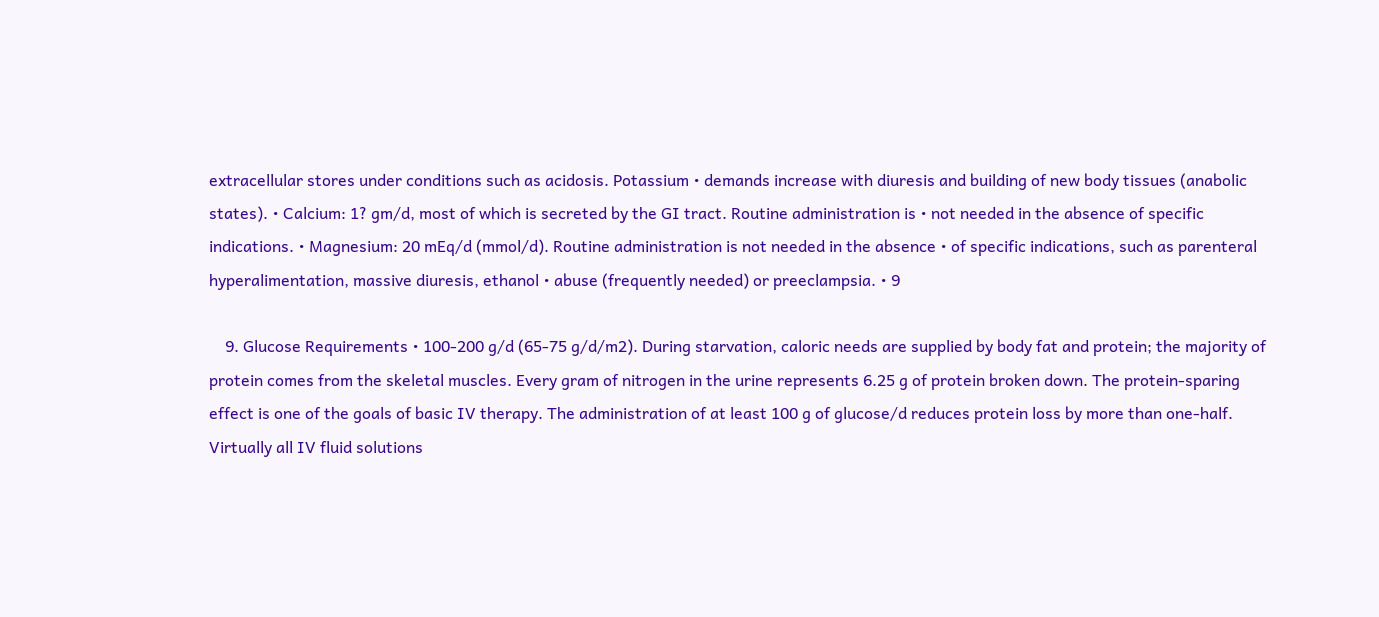extracellular stores under conditions such as acidosis. Potassium • demands increase with diuresis and building of new body tissues (anabolic states). • Calcium: 1? gm/d, most of which is secreted by the GI tract. Routine administration is • not needed in the absence of specific indications. • Magnesium: 20 mEq/d (mmol/d). Routine administration is not needed in the absence • of specific indications, such as parenteral hyperalimentation, massive diuresis, ethanol • abuse (frequently needed) or preeclampsia. • 9

    9. Glucose Requirements • 100-200 g/d (65-75 g/d/m2). During starvation, caloric needs are supplied by body fat and protein; the majority of protein comes from the skeletal muscles. Every gram of nitrogen in the urine represents 6.25 g of protein broken down. The protein-sparing effect is one of the goals of basic IV therapy. The administration of at least 100 g of glucose/d reduces protein loss by more than one-half. Virtually all IV fluid solutions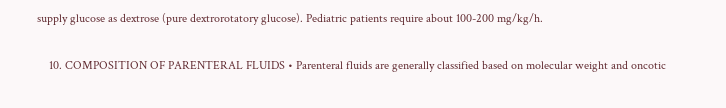supply glucose as dextrose (pure dextrorotatory glucose). Pediatric patients require about 100-200 mg/kg/h.

    10. COMPOSITION OF PARENTERAL FLUIDS • Parenteral fluids are generally classified based on molecular weight and oncotic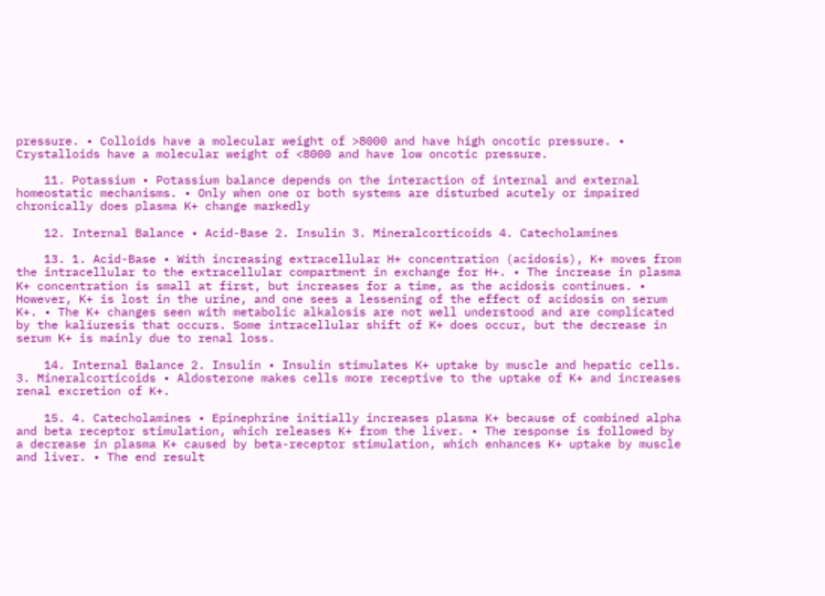pressure. • Colloids have a molecular weight of >8000 and have high oncotic pressure. • Crystalloids have a molecular weight of <8000 and have low oncotic pressure.

    11. Potassium • Potassium balance depends on the interaction of internal and external homeostatic mechanisms. • Only when one or both systems are disturbed acutely or impaired chronically does plasma K+ change markedly

    12. Internal Balance • Acid-Base 2. Insulin 3. Mineralcorticoids 4. Catecholamines

    13. 1. Acid-Base • With increasing extracellular H+ concentration (acidosis), K+ moves from the intracellular to the extracellular compartment in exchange for H+. • The increase in plasma K+ concentration is small at first, but increases for a time, as the acidosis continues. • However, K+ is lost in the urine, and one sees a lessening of the effect of acidosis on serum K+. • The K+ changes seen with metabolic alkalosis are not well understood and are complicated by the kaliuresis that occurs. Some intracellular shift of K+ does occur, but the decrease in serum K+ is mainly due to renal loss.

    14. Internal Balance 2. Insulin • Insulin stimulates K+ uptake by muscle and hepatic cells. 3. Mineralcorticoids • Aldosterone makes cells more receptive to the uptake of K+ and increases renal excretion of K+.

    15. 4. Catecholamines • Epinephrine initially increases plasma K+ because of combined alpha and beta receptor stimulation, which releases K+ from the liver. • The response is followed by a decrease in plasma K+ caused by beta-receptor stimulation, which enhances K+ uptake by muscle and liver. • The end result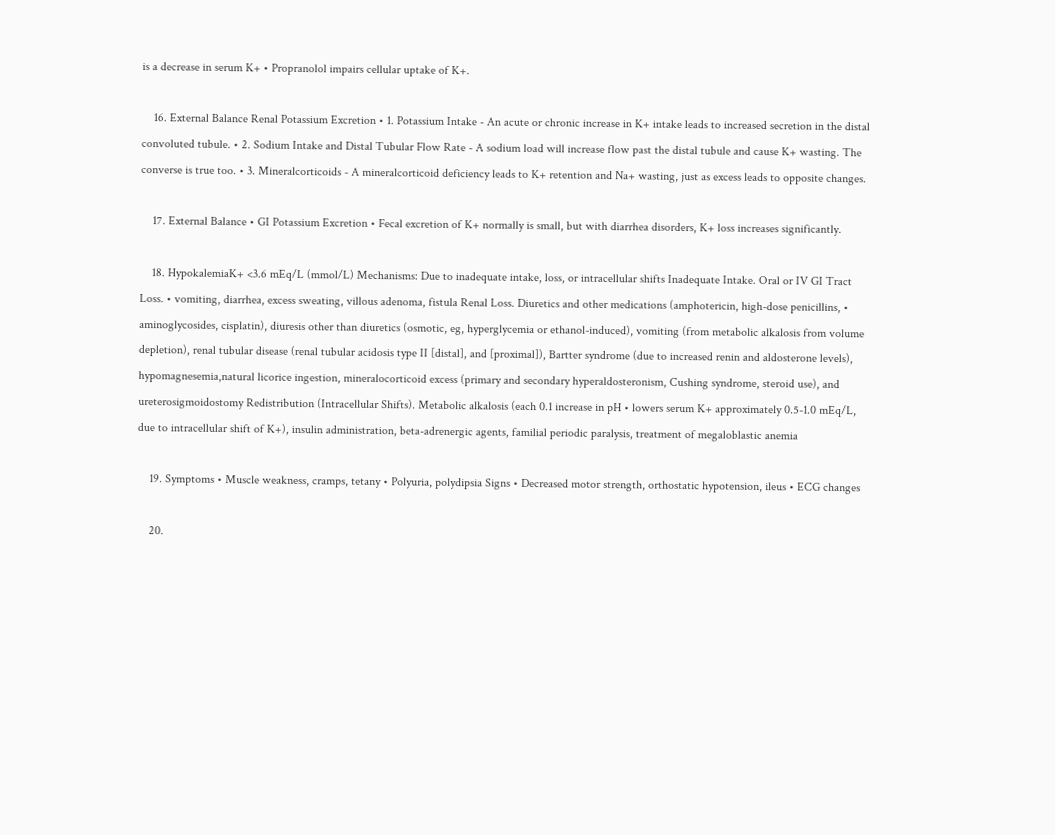is a decrease in serum K+ • Propranolol impairs cellular uptake of K+.

    16. External Balance Renal Potassium Excretion • 1. Potassium Intake - An acute or chronic increase in K+ intake leads to increased secretion in the distal convoluted tubule. • 2. Sodium Intake and Distal Tubular Flow Rate - A sodium load will increase flow past the distal tubule and cause K+ wasting. The converse is true too. • 3. Mineralcorticoids - A mineralcorticoid deficiency leads to K+ retention and Na+ wasting, just as excess leads to opposite changes.

    17. External Balance • GI Potassium Excretion • Fecal excretion of K+ normally is small, but with diarrhea disorders, K+ loss increases significantly.

    18. HypokalemiaK+ <3.6 mEq/L (mmol/L) Mechanisms: Due to inadequate intake, loss, or intracellular shifts Inadequate Intake. Oral or IV GI Tract Loss. • vomiting, diarrhea, excess sweating, villous adenoma, fistula Renal Loss. Diuretics and other medications (amphotericin, high-dose penicillins, • aminoglycosides, cisplatin), diuresis other than diuretics (osmotic, eg, hyperglycemia or ethanol-induced), vomiting (from metabolic alkalosis from volume depletion), renal tubular disease (renal tubular acidosis type II [distal], and [proximal]), Bartter syndrome (due to increased renin and aldosterone levels), hypomagnesemia,natural licorice ingestion, mineralocorticoid excess (primary and secondary hyperaldosteronism, Cushing syndrome, steroid use), and ureterosigmoidostomy Redistribution (Intracellular Shifts). Metabolic alkalosis (each 0.1 increase in pH • lowers serum K+ approximately 0.5-1.0 mEq/L, due to intracellular shift of K+), insulin administration, beta-adrenergic agents, familial periodic paralysis, treatment of megaloblastic anemia

    19. Symptoms • Muscle weakness, cramps, tetany • Polyuria, polydipsia Signs • Decreased motor strength, orthostatic hypotension, ileus • ECG changes

    20.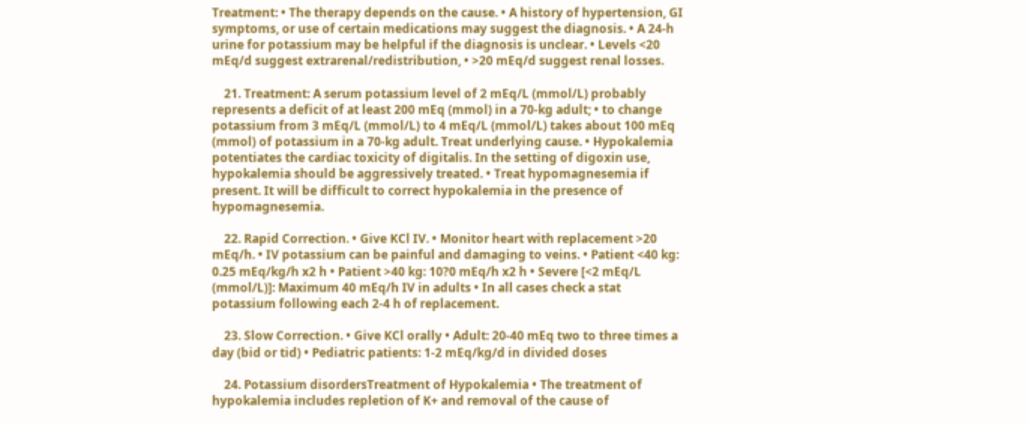Treatment: • The therapy depends on the cause. • A history of hypertension, GI symptoms, or use of certain medications may suggest the diagnosis. • A 24-h urine for potassium may be helpful if the diagnosis is unclear. • Levels <20 mEq/d suggest extrarenal/redistribution, • >20 mEq/d suggest renal losses.

    21. Treatment: A serum potassium level of 2 mEq/L (mmol/L) probably represents a deficit of at least 200 mEq (mmol) in a 70-kg adult; • to change potassium from 3 mEq/L (mmol/L) to 4 mEq/L (mmol/L) takes about 100 mEq (mmol) of potassium in a 70-kg adult. Treat underlying cause. • Hypokalemia potentiates the cardiac toxicity of digitalis. In the setting of digoxin use, hypokalemia should be aggressively treated. • Treat hypomagnesemia if present. It will be difficult to correct hypokalemia in the presence of hypomagnesemia.

    22. Rapid Correction. • Give KCl IV. • Monitor heart with replacement >20 mEq/h. • IV potassium can be painful and damaging to veins. • Patient <40 kg: 0.25 mEq/kg/h x2 h • Patient >40 kg: 10?0 mEq/h x2 h • Severe [<2 mEq/L (mmol/L)]: Maximum 40 mEq/h IV in adults • In all cases check a stat potassium following each 2-4 h of replacement.

    23. Slow Correction. • Give KCl orally • Adult: 20-40 mEq two to three times a day (bid or tid) • Pediatric patients: 1-2 mEq/kg/d in divided doses

    24. Potassium disordersTreatment of Hypokalemia • The treatment of hypokalemia includes repletion of K+ and removal of the cause of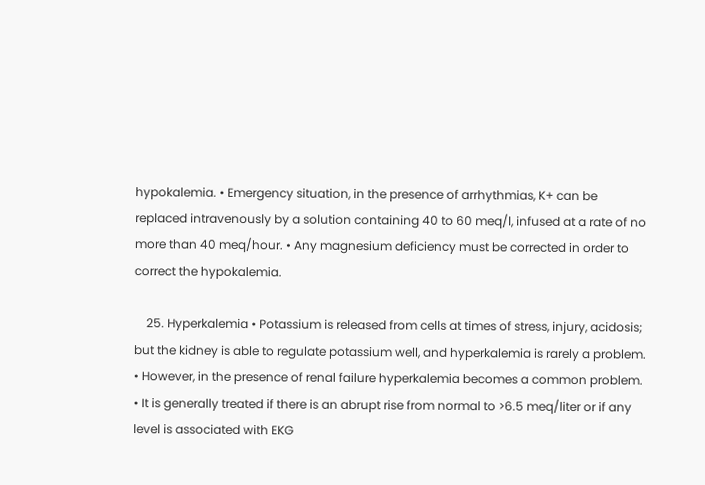hypokalemia. • Emergency situation, in the presence of arrhythmias, K+ can be replaced intravenously by a solution containing 40 to 60 meq/l, infused at a rate of no more than 40 meq/hour. • Any magnesium deficiency must be corrected in order to correct the hypokalemia.

    25. Hyperkalemia • Potassium is released from cells at times of stress, injury, acidosis; but the kidney is able to regulate potassium well, and hyperkalemia is rarely a problem. • However, in the presence of renal failure hyperkalemia becomes a common problem. • It is generally treated if there is an abrupt rise from normal to >6.5 meq/liter or if any level is associated with EKG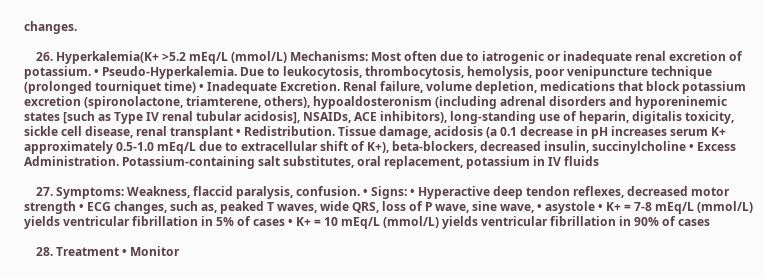changes.

    26. Hyperkalemia(K+ >5.2 mEq/L (mmol/L) Mechanisms: Most often due to iatrogenic or inadequate renal excretion of potassium. • Pseudo-Hyperkalemia. Due to leukocytosis, thrombocytosis, hemolysis, poor venipuncture technique (prolonged tourniquet time) • Inadequate Excretion. Renal failure, volume depletion, medications that block potassium excretion (spironolactone, triamterene, others), hypoaldosteronism (including adrenal disorders and hyporeninemic states [such as Type IV renal tubular acidosis], NSAIDs, ACE inhibitors), long-standing use of heparin, digitalis toxicity, sickle cell disease, renal transplant • Redistribution. Tissue damage, acidosis (a 0.1 decrease in pH increases serum K+ approximately 0.5-1.0 mEq/L due to extracellular shift of K+), beta-blockers, decreased insulin, succinylcholine • Excess Administration. Potassium-containing salt substitutes, oral replacement, potassium in IV fluids

    27. Symptoms: Weakness, flaccid paralysis, confusion. • Signs: • Hyperactive deep tendon reflexes, decreased motor strength • ECG changes, such as, peaked T waves, wide QRS, loss of P wave, sine wave, • asystole • K+ = 7-8 mEq/L (mmol/L) yields ventricular fibrillation in 5% of cases • K+ = 10 mEq/L (mmol/L) yields ventricular fibrillation in 90% of cases

    28. Treatment • Monitor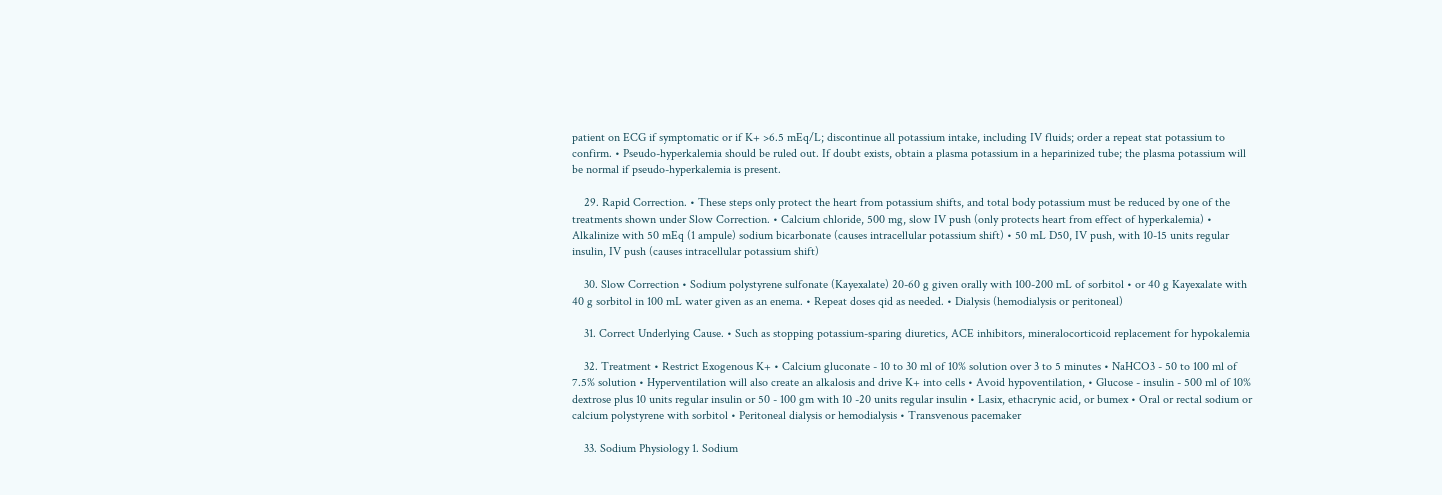patient on ECG if symptomatic or if K+ >6.5 mEq/L; discontinue all potassium intake, including IV fluids; order a repeat stat potassium to confirm. • Pseudo-hyperkalemia should be ruled out. If doubt exists, obtain a plasma potassium in a heparinized tube; the plasma potassium will be normal if pseudo-hyperkalemia is present.

    29. Rapid Correction. • These steps only protect the heart from potassium shifts, and total body potassium must be reduced by one of the treatments shown under Slow Correction. • Calcium chloride, 500 mg, slow IV push (only protects heart from effect of hyperkalemia) • Alkalinize with 50 mEq (1 ampule) sodium bicarbonate (causes intracellular potassium shift) • 50 mL D50, IV push, with 10-15 units regular insulin, IV push (causes intracellular potassium shift)

    30. Slow Correction • Sodium polystyrene sulfonate (Kayexalate) 20-60 g given orally with 100-200 mL of sorbitol • or 40 g Kayexalate with 40 g sorbitol in 100 mL water given as an enema. • Repeat doses qid as needed. • Dialysis (hemodialysis or peritoneal)

    31. Correct Underlying Cause. • Such as stopping potassium-sparing diuretics, ACE inhibitors, mineralocorticoid replacement for hypokalemia

    32. Treatment • Restrict Exogenous K+ • Calcium gluconate - 10 to 30 ml of 10% solution over 3 to 5 minutes • NaHCO3 - 50 to 100 ml of 7.5% solution • Hyperventilation will also create an alkalosis and drive K+ into cells • Avoid hypoventilation, • Glucose - insulin - 500 ml of 10% dextrose plus 10 units regular insulin or 50 - 100 gm with 10 -20 units regular insulin • Lasix, ethacrynic acid, or bumex • Oral or rectal sodium or calcium polystyrene with sorbitol • Peritoneal dialysis or hemodialysis • Transvenous pacemaker

    33. Sodium Physiology 1. Sodium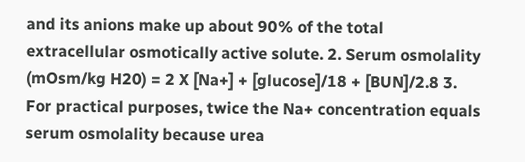and its anions make up about 90% of the total extracellular osmotically active solute. 2. Serum osmolality (mOsm/kg H20) = 2 X [Na+] + [glucose]/18 + [BUN]/2.8 3. For practical purposes, twice the Na+ concentration equals serum osmolality because urea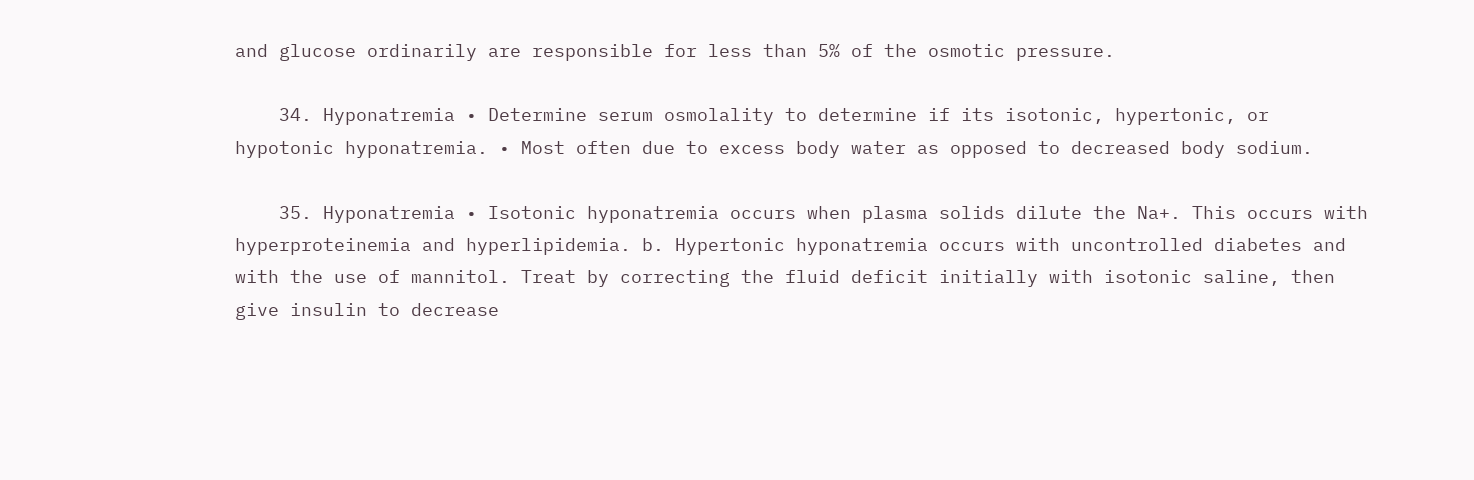and glucose ordinarily are responsible for less than 5% of the osmotic pressure.

    34. Hyponatremia • Determine serum osmolality to determine if its isotonic, hypertonic, or hypotonic hyponatremia. • Most often due to excess body water as opposed to decreased body sodium.

    35. Hyponatremia • Isotonic hyponatremia occurs when plasma solids dilute the Na+. This occurs with hyperproteinemia and hyperlipidemia. b. Hypertonic hyponatremia occurs with uncontrolled diabetes and with the use of mannitol. Treat by correcting the fluid deficit initially with isotonic saline, then give insulin to decrease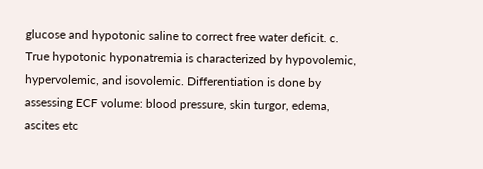glucose and hypotonic saline to correct free water deficit. c. True hypotonic hyponatremia is characterized by hypovolemic, hypervolemic, and isovolemic. Differentiation is done by assessing ECF volume: blood pressure, skin turgor, edema, ascites etc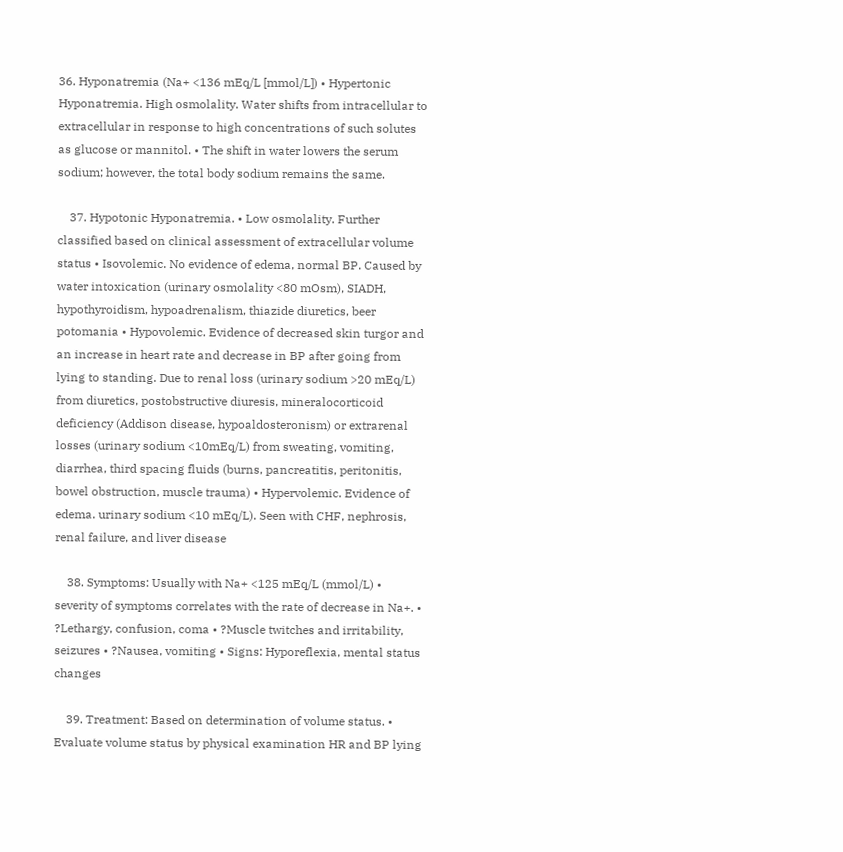36. Hyponatremia (Na+ <136 mEq/L [mmol/L]) • Hypertonic Hyponatremia. High osmolality. Water shifts from intracellular to extracellular in response to high concentrations of such solutes as glucose or mannitol. • The shift in water lowers the serum sodium; however, the total body sodium remains the same.

    37. Hypotonic Hyponatremia. • Low osmolality. Further classified based on clinical assessment of extracellular volume status • Isovolemic. No evidence of edema, normal BP. Caused by water intoxication (urinary osmolality <80 mOsm), SIADH, hypothyroidism, hypoadrenalism, thiazide diuretics, beer potomania • Hypovolemic. Evidence of decreased skin turgor and an increase in heart rate and decrease in BP after going from lying to standing. Due to renal loss (urinary sodium >20 mEq/L) from diuretics, postobstructive diuresis, mineralocorticoid deficiency (Addison disease, hypoaldosteronism) or extrarenal losses (urinary sodium <10mEq/L) from sweating, vomiting, diarrhea, third spacing fluids (burns, pancreatitis, peritonitis, bowel obstruction, muscle trauma) • Hypervolemic. Evidence of edema. urinary sodium <10 mEq/L). Seen with CHF, nephrosis, renal failure, and liver disease

    38. Symptoms: Usually with Na+ <125 mEq/L (mmol/L) • severity of symptoms correlates with the rate of decrease in Na+. • ?Lethargy, confusion, coma • ?Muscle twitches and irritability, seizures • ?Nausea, vomiting • Signs: Hyporeflexia, mental status changes

    39. Treatment: Based on determination of volume status. • Evaluate volume status by physical examination HR and BP lying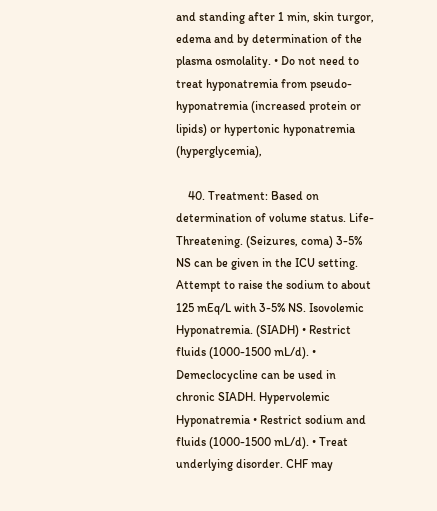and standing after 1 min, skin turgor, edema and by determination of the plasma osmolality. • Do not need to treat hyponatremia from pseudo-hyponatremia (increased protein or lipids) or hypertonic hyponatremia (hyperglycemia),

    40. Treatment: Based on determination of volume status. Life-Threatening. (Seizures, coma) 3-5% NS can be given in the ICU setting. Attempt to raise the sodium to about 125 mEq/L with 3-5% NS. Isovolemic Hyponatremia. (SIADH) • Restrict fluids (1000-1500 mL/d). • Demeclocycline can be used in chronic SIADH. Hypervolemic Hyponatremia • Restrict sodium and fluids (1000-1500 mL/d). • Treat underlying disorder. CHF may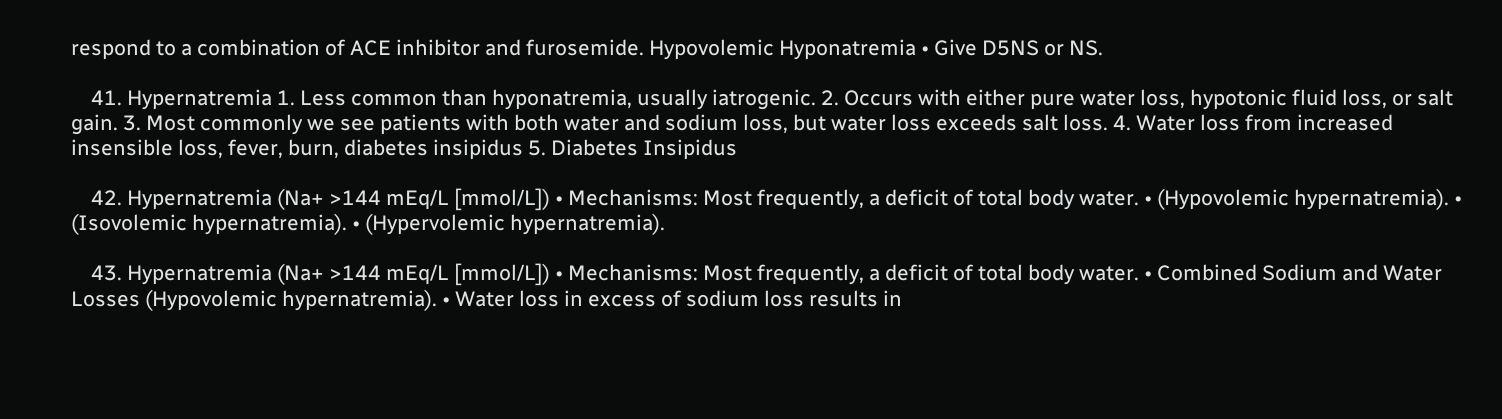respond to a combination of ACE inhibitor and furosemide. Hypovolemic Hyponatremia • Give D5NS or NS.

    41. Hypernatremia 1. Less common than hyponatremia, usually iatrogenic. 2. Occurs with either pure water loss, hypotonic fluid loss, or salt gain. 3. Most commonly we see patients with both water and sodium loss, but water loss exceeds salt loss. 4. Water loss from increased insensible loss, fever, burn, diabetes insipidus 5. Diabetes Insipidus

    42. Hypernatremia (Na+ >144 mEq/L [mmol/L]) • Mechanisms: Most frequently, a deficit of total body water. • (Hypovolemic hypernatremia). • (Isovolemic hypernatremia). • (Hypervolemic hypernatremia).

    43. Hypernatremia (Na+ >144 mEq/L [mmol/L]) • Mechanisms: Most frequently, a deficit of total body water. • Combined Sodium and Water Losses (Hypovolemic hypernatremia). • Water loss in excess of sodium loss results in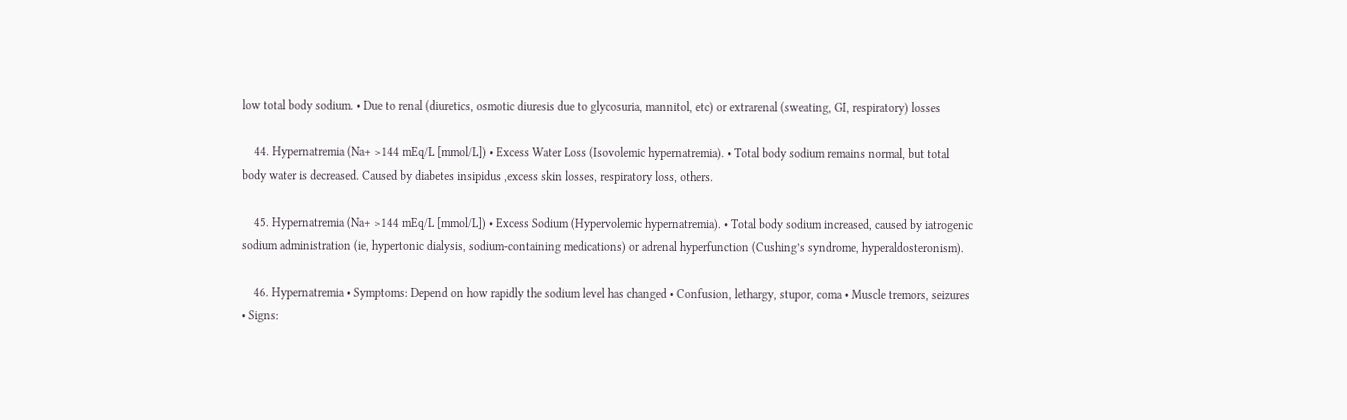low total body sodium. • Due to renal (diuretics, osmotic diuresis due to glycosuria, mannitol, etc) or extrarenal (sweating, GI, respiratory) losses

    44. Hypernatremia (Na+ >144 mEq/L [mmol/L]) • Excess Water Loss (Isovolemic hypernatremia). • Total body sodium remains normal, but total body water is decreased. Caused by diabetes insipidus ,excess skin losses, respiratory loss, others.

    45. Hypernatremia (Na+ >144 mEq/L [mmol/L]) • Excess Sodium (Hypervolemic hypernatremia). • Total body sodium increased, caused by iatrogenic sodium administration (ie, hypertonic dialysis, sodium-containing medications) or adrenal hyperfunction (Cushing’s syndrome, hyperaldosteronism).

    46. Hypernatremia • Symptoms: Depend on how rapidly the sodium level has changed • Confusion, lethargy, stupor, coma • Muscle tremors, seizures • Signs: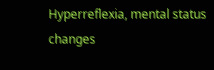Hyperreflexia, mental status changes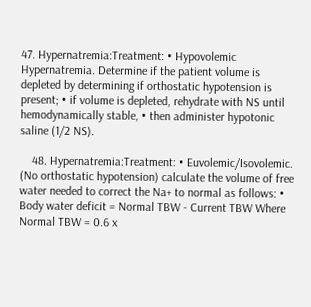47. Hypernatremia:Treatment: • Hypovolemic Hypernatremia. Determine if the patient volume is depleted by determining if orthostatic hypotension is present; • if volume is depleted, rehydrate with NS until hemodynamically stable, • then administer hypotonic saline (1/2 NS).

    48. Hypernatremia:Treatment: • Euvolemic/Isovolemic. (No orthostatic hypotension) calculate the volume of free water needed to correct the Na+ to normal as follows: • Body water deficit = Normal TBW - Current TBW Where Normal TBW = 0.6 x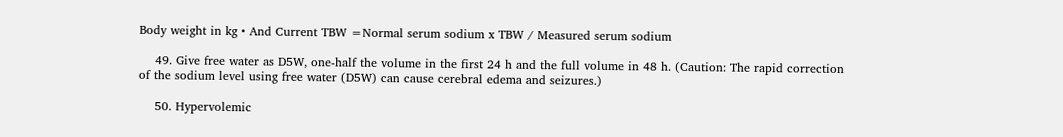Body weight in kg • And Current TBW =Normal serum sodium x TBW / Measured serum sodium

    49. Give free water as D5W, one-half the volume in the first 24 h and the full volume in 48 h. (Caution: The rapid correction of the sodium level using free water (D5W) can cause cerebral edema and seizures.)

    50. Hypervolemic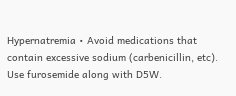Hypernatremia • Avoid medications that contain excessive sodium (carbenicillin, etc). Use furosemide along with D5W.